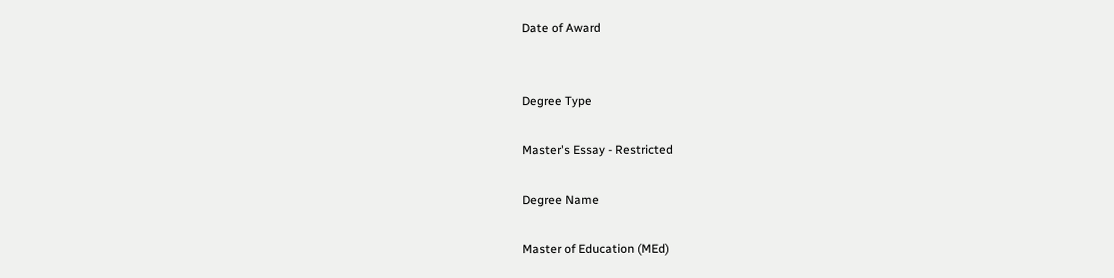Date of Award


Degree Type

Master's Essay - Restricted

Degree Name

Master of Education (MEd)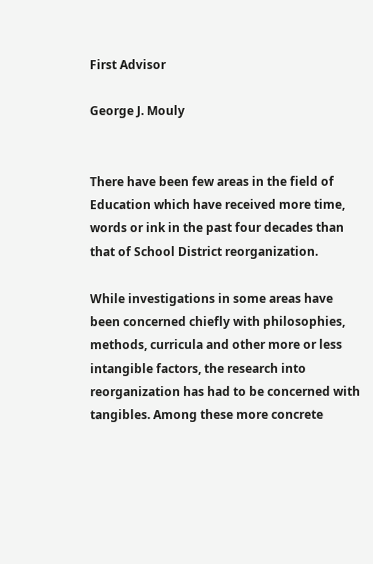First Advisor

George J. Mouly


There have been few areas in the field of Education which have received more time, words or ink in the past four decades than that of School District reorganization.

While investigations in some areas have been concerned chiefly with philosophies, methods, curricula and other more or less intangible factors, the research into reorganization has had to be concerned with tangibles. Among these more concrete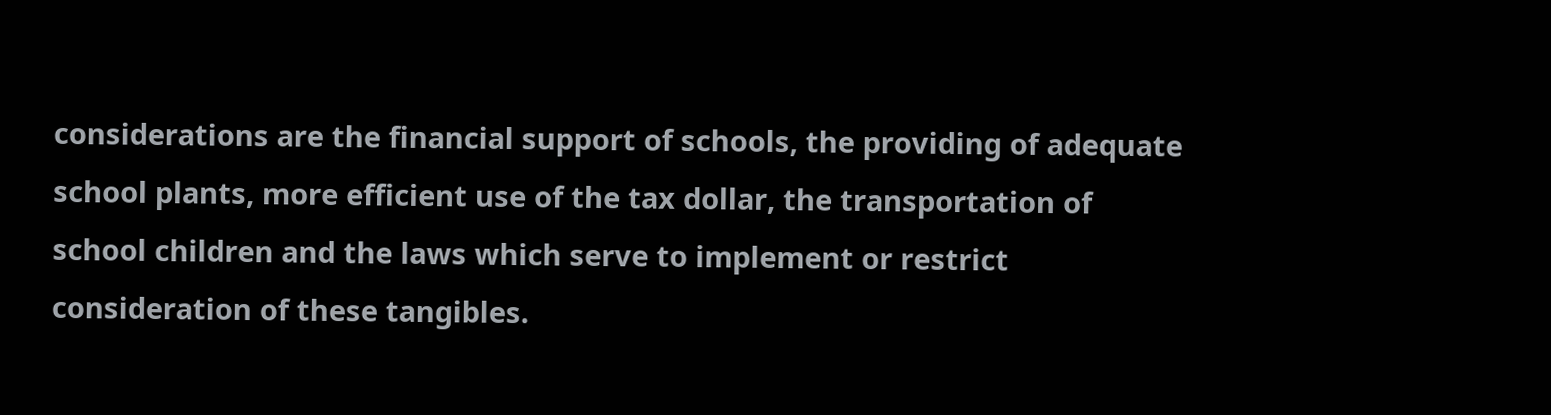considerations are the financial support of schools, the providing of adequate school plants, more efficient use of the tax dollar, the transportation of school children and the laws which serve to implement or restrict consideration of these tangibles.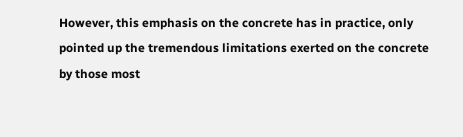However, this emphasis on the concrete has in practice, only pointed up the tremendous limitations exerted on the concrete by those most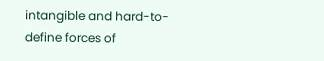intangible and hard-to-define forces of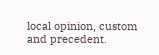local opinion, custom and precedent.